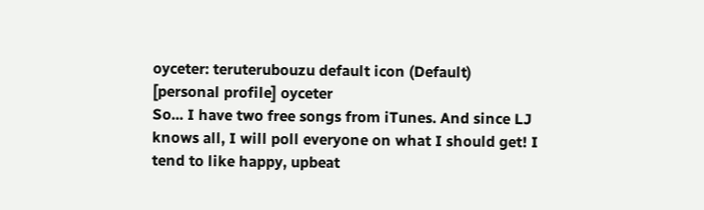oyceter: teruterubouzu default icon (Default)
[personal profile] oyceter
So... I have two free songs from iTunes. And since LJ knows all, I will poll everyone on what I should get! I tend to like happy, upbeat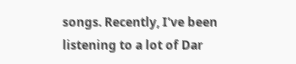songs. Recently, I've been listening to a lot of Dar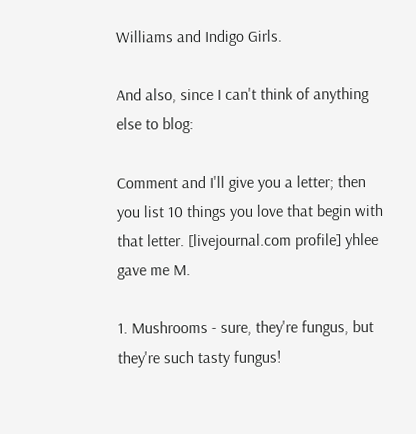Williams and Indigo Girls.

And also, since I can't think of anything else to blog:

Comment and I'll give you a letter; then you list 10 things you love that begin with that letter. [livejournal.com profile] yhlee gave me M.

1. Mushrooms - sure, they're fungus, but they're such tasty fungus!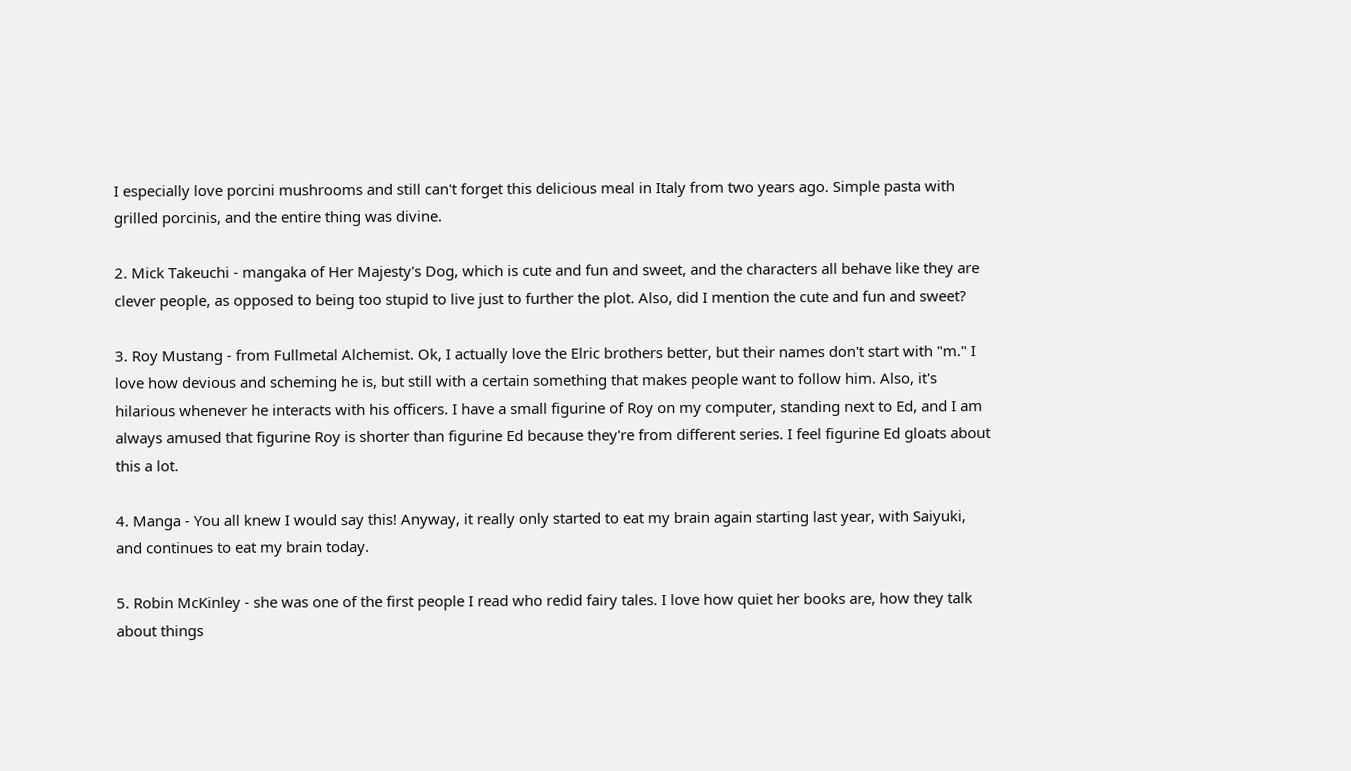I especially love porcini mushrooms and still can't forget this delicious meal in Italy from two years ago. Simple pasta with grilled porcinis, and the entire thing was divine.

2. Mick Takeuchi - mangaka of Her Majesty's Dog, which is cute and fun and sweet, and the characters all behave like they are clever people, as opposed to being too stupid to live just to further the plot. Also, did I mention the cute and fun and sweet?

3. Roy Mustang - from Fullmetal Alchemist. Ok, I actually love the Elric brothers better, but their names don't start with "m." I love how devious and scheming he is, but still with a certain something that makes people want to follow him. Also, it's hilarious whenever he interacts with his officers. I have a small figurine of Roy on my computer, standing next to Ed, and I am always amused that figurine Roy is shorter than figurine Ed because they're from different series. I feel figurine Ed gloats about this a lot.

4. Manga - You all knew I would say this! Anyway, it really only started to eat my brain again starting last year, with Saiyuki, and continues to eat my brain today.

5. Robin McKinley - she was one of the first people I read who redid fairy tales. I love how quiet her books are, how they talk about things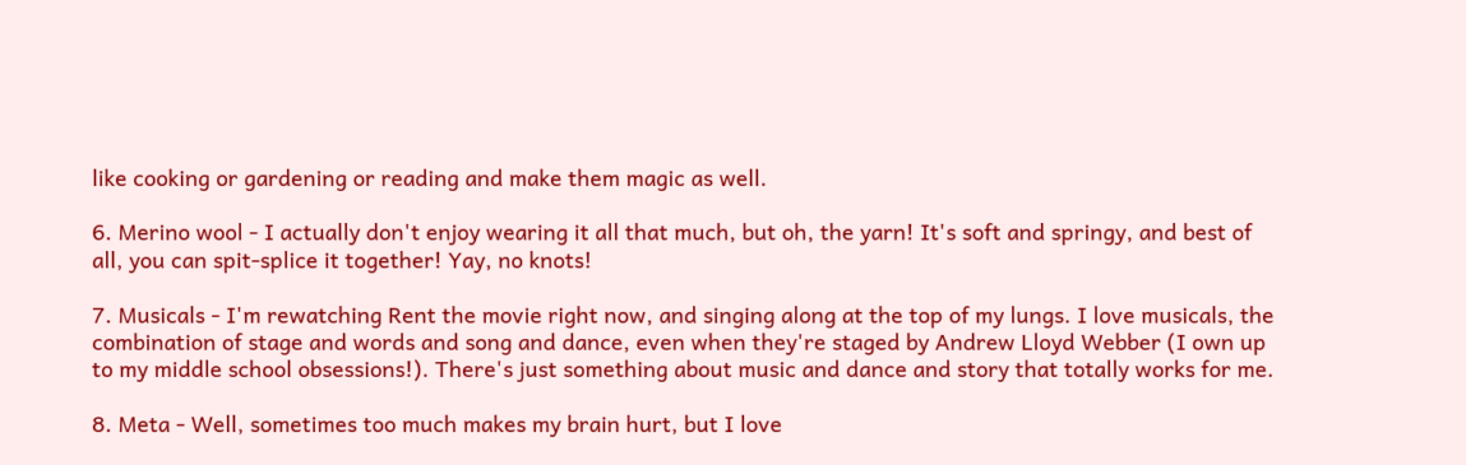like cooking or gardening or reading and make them magic as well.

6. Merino wool - I actually don't enjoy wearing it all that much, but oh, the yarn! It's soft and springy, and best of all, you can spit-splice it together! Yay, no knots!

7. Musicals - I'm rewatching Rent the movie right now, and singing along at the top of my lungs. I love musicals, the combination of stage and words and song and dance, even when they're staged by Andrew Lloyd Webber (I own up to my middle school obsessions!). There's just something about music and dance and story that totally works for me.

8. Meta - Well, sometimes too much makes my brain hurt, but I love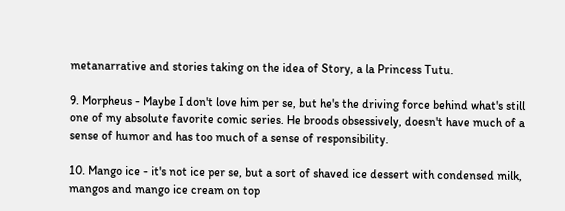metanarrative and stories taking on the idea of Story, a la Princess Tutu.

9. Morpheus - Maybe I don't love him per se, but he's the driving force behind what's still one of my absolute favorite comic series. He broods obsessively, doesn't have much of a sense of humor and has too much of a sense of responsibility.

10. Mango ice - it's not ice per se, but a sort of shaved ice dessert with condensed milk, mangos and mango ice cream on top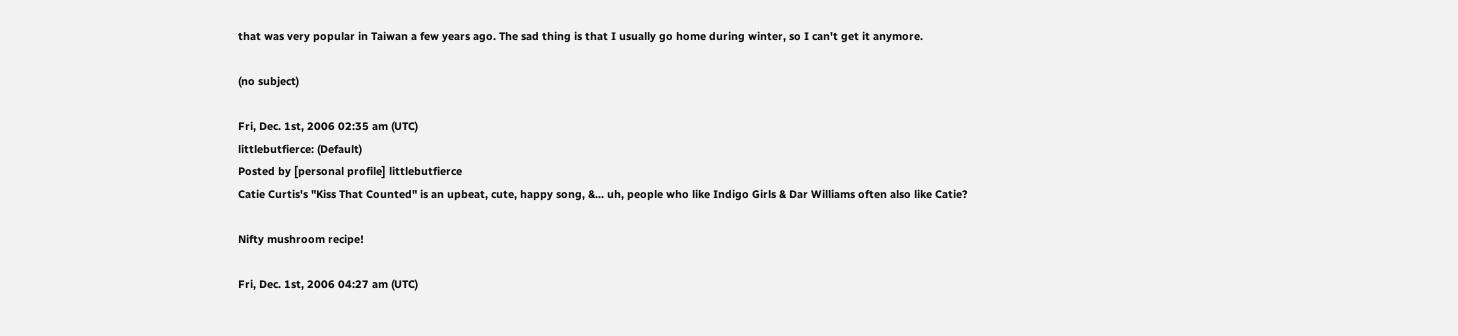that was very popular in Taiwan a few years ago. The sad thing is that I usually go home during winter, so I can't get it anymore.

(no subject)

Fri, Dec. 1st, 2006 02:35 am (UTC)
littlebutfierce: (Default)
Posted by [personal profile] littlebutfierce
Catie Curtis's "Kiss That Counted" is an upbeat, cute, happy song, &... uh, people who like Indigo Girls & Dar Williams often also like Catie?

Nifty mushroom recipe!

Fri, Dec. 1st, 2006 04:27 am (UTC)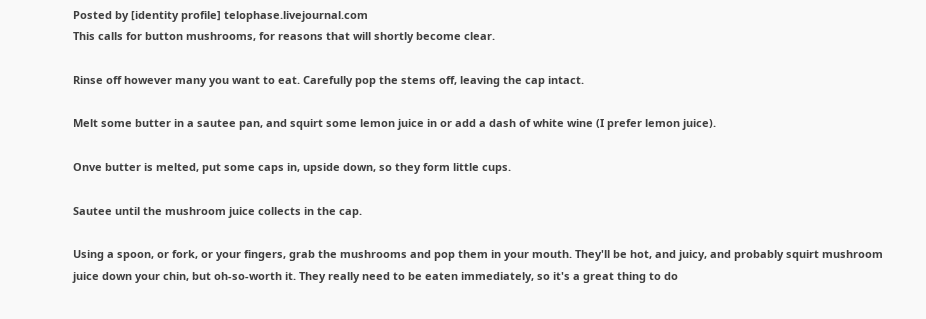Posted by [identity profile] telophase.livejournal.com
This calls for button mushrooms, for reasons that will shortly become clear.

Rinse off however many you want to eat. Carefully pop the stems off, leaving the cap intact.

Melt some butter in a sautee pan, and squirt some lemon juice in or add a dash of white wine (I prefer lemon juice).

Onve butter is melted, put some caps in, upside down, so they form little cups.

Sautee until the mushroom juice collects in the cap.

Using a spoon, or fork, or your fingers, grab the mushrooms and pop them in your mouth. They'll be hot, and juicy, and probably squirt mushroom juice down your chin, but oh-so-worth it. They really need to be eaten immediately, so it's a great thing to do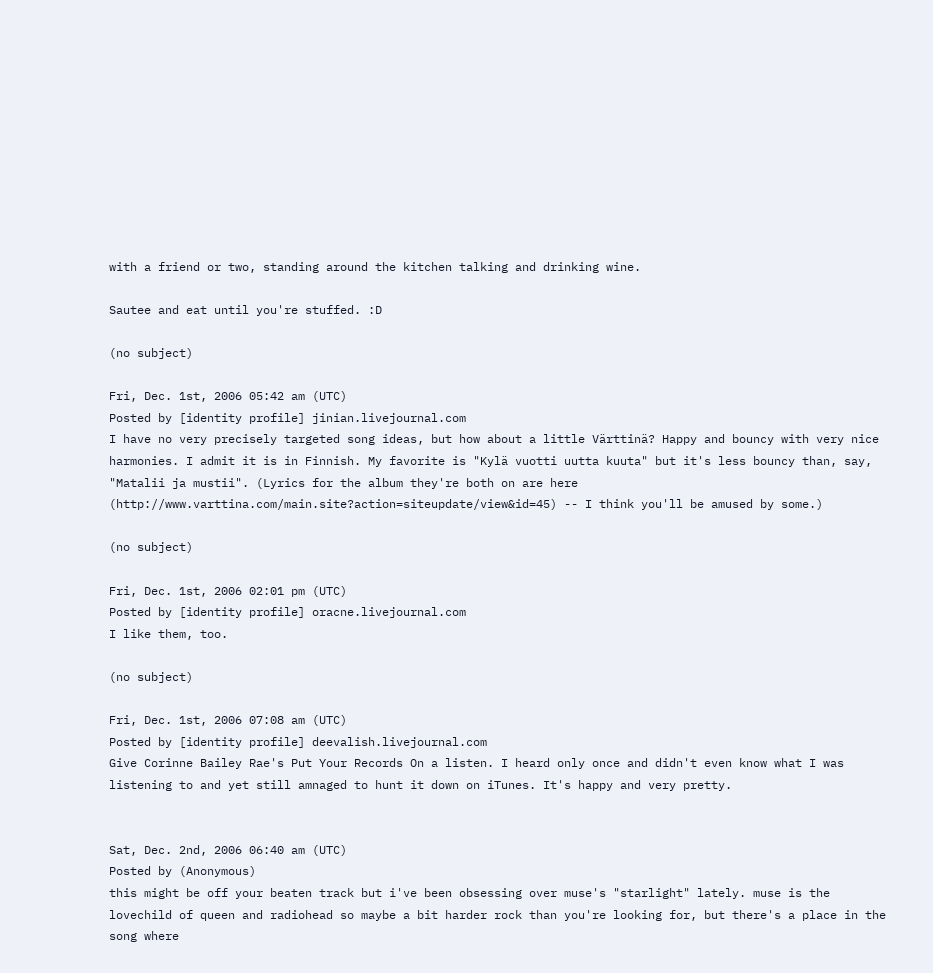with a friend or two, standing around the kitchen talking and drinking wine.

Sautee and eat until you're stuffed. :D

(no subject)

Fri, Dec. 1st, 2006 05:42 am (UTC)
Posted by [identity profile] jinian.livejournal.com
I have no very precisely targeted song ideas, but how about a little Värttinä? Happy and bouncy with very nice harmonies. I admit it is in Finnish. My favorite is "Kylä vuotti uutta kuuta" but it's less bouncy than, say, "Matalii ja mustii". (Lyrics for the album they're both on are here (http://www.varttina.com/main.site?action=siteupdate/view&id=45) -- I think you'll be amused by some.)

(no subject)

Fri, Dec. 1st, 2006 02:01 pm (UTC)
Posted by [identity profile] oracne.livejournal.com
I like them, too.

(no subject)

Fri, Dec. 1st, 2006 07:08 am (UTC)
Posted by [identity profile] deevalish.livejournal.com
Give Corinne Bailey Rae's Put Your Records On a listen. I heard only once and didn't even know what I was listening to and yet still amnaged to hunt it down on iTunes. It's happy and very pretty.


Sat, Dec. 2nd, 2006 06:40 am (UTC)
Posted by (Anonymous)
this might be off your beaten track but i've been obsessing over muse's "starlight" lately. muse is the lovechild of queen and radiohead so maybe a bit harder rock than you're looking for, but there's a place in the song where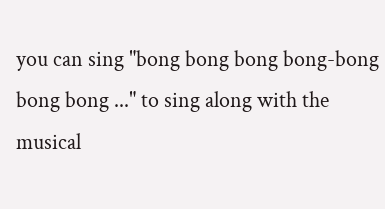you can sing "bong bong bong bong-bong bong bong ..." to sing along with the musical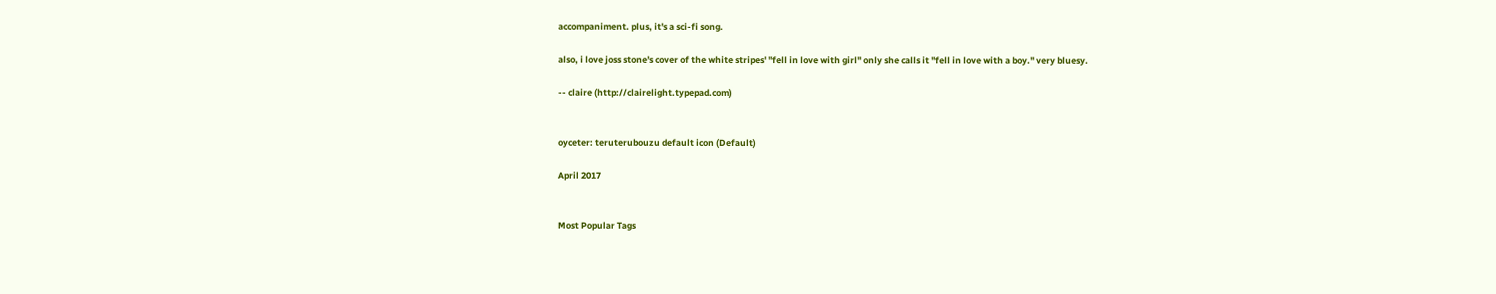accompaniment. plus, it's a sci-fi song.

also, i love joss stone's cover of the white stripes' "fell in love with girl" only she calls it "fell in love with a boy." very bluesy.

-- claire (http://clairelight.typepad.com)


oyceter: teruterubouzu default icon (Default)

April 2017


Most Popular Tags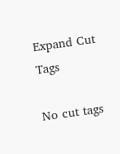Expand Cut Tags

No cut tags